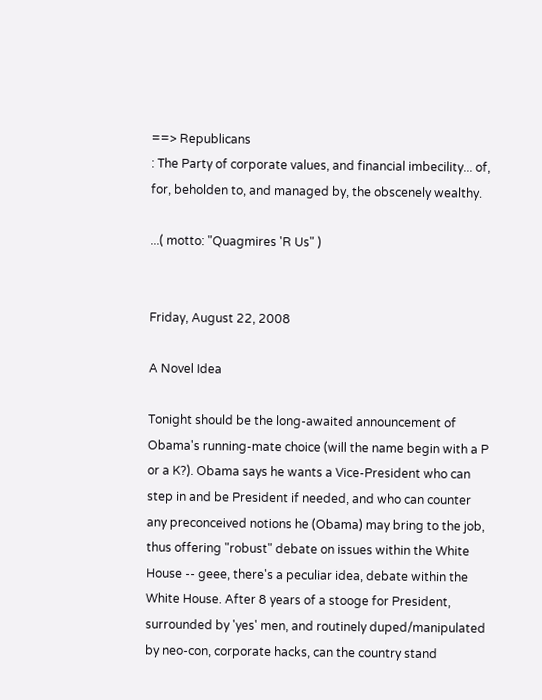==> Republicans
: The Party of corporate values, and financial imbecility... of, for, beholden to, and managed by, the obscenely wealthy.

...( motto: "Quagmires 'R Us" )


Friday, August 22, 2008

A Novel Idea

Tonight should be the long-awaited announcement of Obama's running-mate choice (will the name begin with a P or a K?). Obama says he wants a Vice-President who can step in and be President if needed, and who can counter any preconceived notions he (Obama) may bring to the job, thus offering "robust" debate on issues within the White House -- geee, there's a peculiar idea, debate within the White House. After 8 years of a stooge for President, surrounded by 'yes' men, and routinely duped/manipulated by neo-con, corporate hacks, can the country stand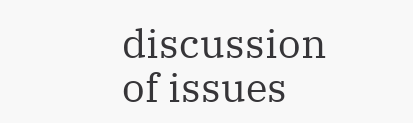discussion of issues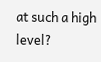at such a high level?